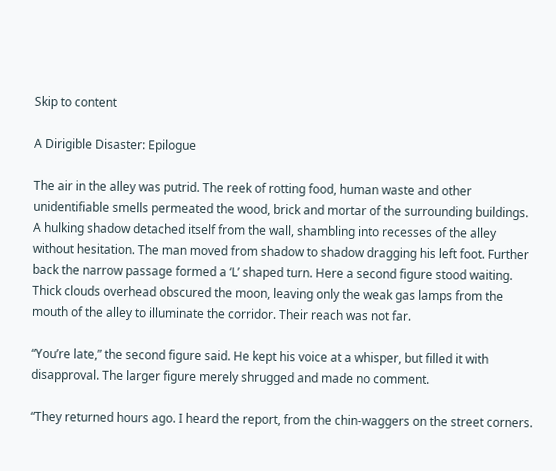Skip to content

A Dirigible Disaster: Epilogue

The air in the alley was putrid. The reek of rotting food, human waste and other unidentifiable smells permeated the wood, brick and mortar of the surrounding buildings. A hulking shadow detached itself from the wall, shambling into recesses of the alley without hesitation. The man moved from shadow to shadow dragging his left foot. Further back the narrow passage formed a ‘L’ shaped turn. Here a second figure stood waiting. Thick clouds overhead obscured the moon, leaving only the weak gas lamps from the mouth of the alley to illuminate the corridor. Their reach was not far.

“You’re late,” the second figure said. He kept his voice at a whisper, but filled it with disapproval. The larger figure merely shrugged and made no comment.

“They returned hours ago. I heard the report, from the chin-waggers on the street corners.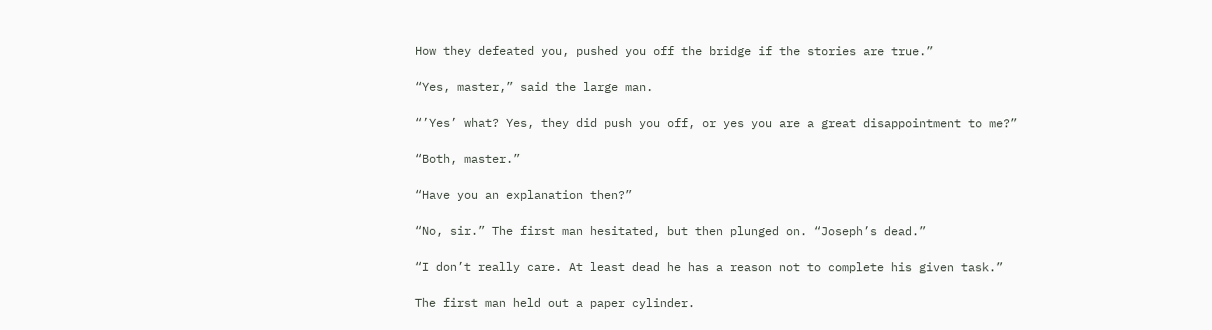How they defeated you, pushed you off the bridge if the stories are true.”

“Yes, master,” said the large man.

“’Yes’ what? Yes, they did push you off, or yes you are a great disappointment to me?”

“Both, master.”

“Have you an explanation then?”

“No, sir.” The first man hesitated, but then plunged on. “Joseph’s dead.”

“I don’t really care. At least dead he has a reason not to complete his given task.”

The first man held out a paper cylinder.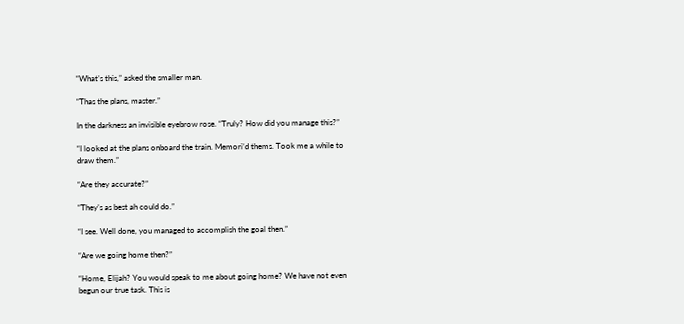“What’s this,” asked the smaller man.

“Thas the plans, master.”

In the darkness an invisible eyebrow rose. “Truly? How did you manage this?”

“I looked at the plans onboard the train. Memori’d thems. Took me a while to draw them.”

“Are they accurate?”

“They’s as best ah could do.”

“I see. Well done, you managed to accomplish the goal then.”

“Are we going home then?”

“Home, Elijah? You would speak to me about going home? We have not even begun our true task. This is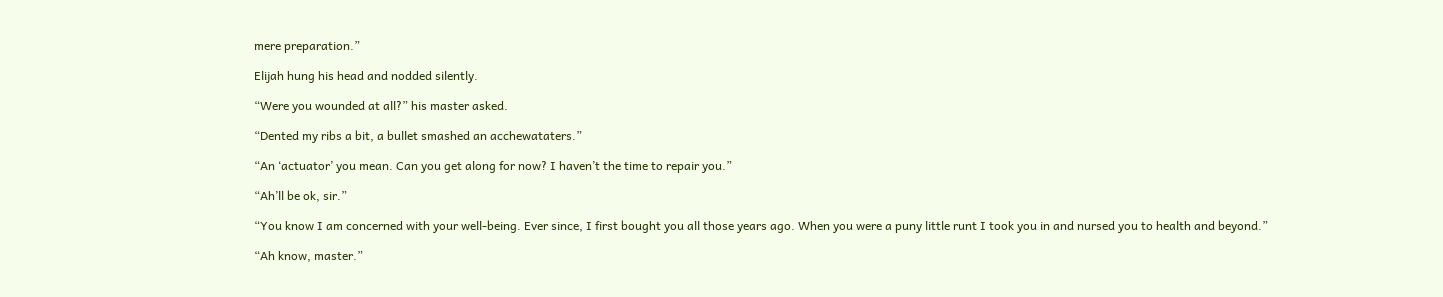mere preparation.”

Elijah hung his head and nodded silently.

“Were you wounded at all?” his master asked.

“Dented my ribs a bit, a bullet smashed an acchewataters.”

“An ‘actuator’ you mean. Can you get along for now? I haven’t the time to repair you.”

“Ah’ll be ok, sir.”

“You know I am concerned with your well-being. Ever since, I first bought you all those years ago. When you were a puny little runt I took you in and nursed you to health and beyond.”

“Ah know, master.”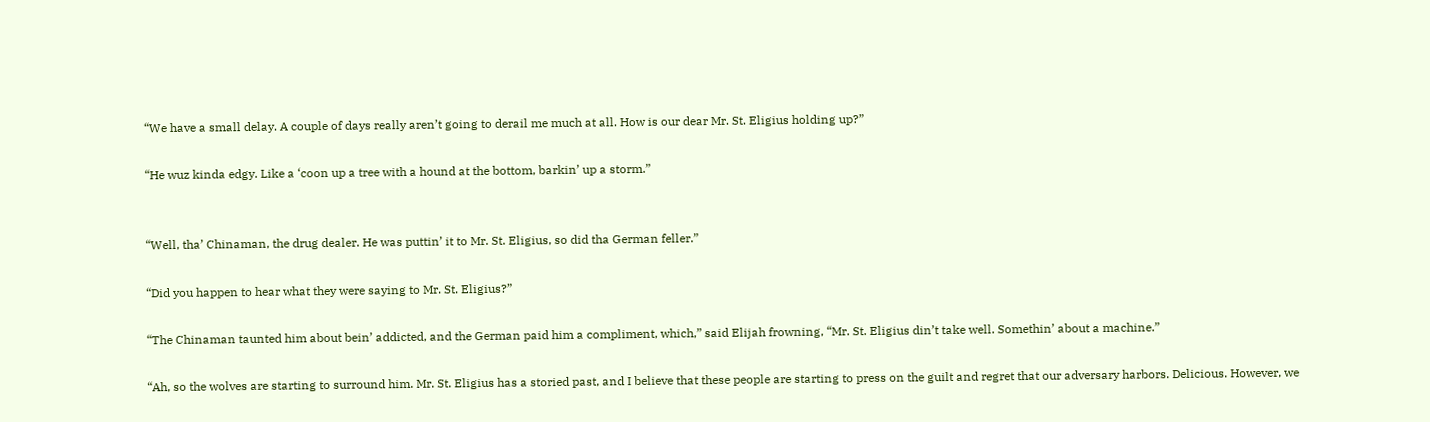“We have a small delay. A couple of days really aren’t going to derail me much at all. How is our dear Mr. St. Eligius holding up?”

“He wuz kinda edgy. Like a ‘coon up a tree with a hound at the bottom, barkin’ up a storm.”


“Well, tha’ Chinaman, the drug dealer. He was puttin’ it to Mr. St. Eligius, so did tha German feller.”

“Did you happen to hear what they were saying to Mr. St. Eligius?”

“The Chinaman taunted him about bein’ addicted, and the German paid him a compliment, which,” said Elijah frowning, “Mr. St. Eligius din’t take well. Somethin’ about a machine.”

“Ah, so the wolves are starting to surround him. Mr. St. Eligius has a storied past, and I believe that these people are starting to press on the guilt and regret that our adversary harbors. Delicious. However, we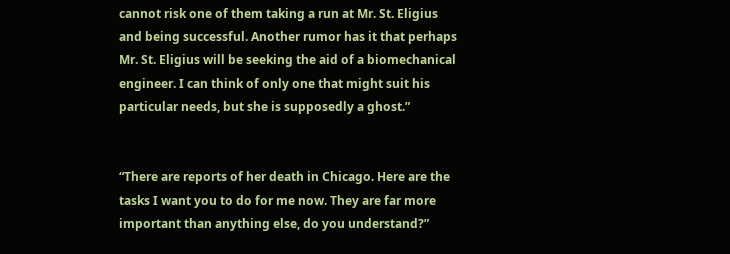cannot risk one of them taking a run at Mr. St. Eligius and being successful. Another rumor has it that perhaps Mr. St. Eligius will be seeking the aid of a biomechanical engineer. I can think of only one that might suit his particular needs, but she is supposedly a ghost.”


“There are reports of her death in Chicago. Here are the tasks I want you to do for me now. They are far more important than anything else, do you understand?”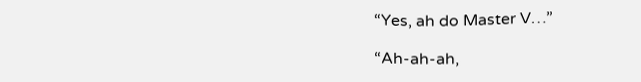“Yes, ah do Master V…”

“Ah-ah-ah,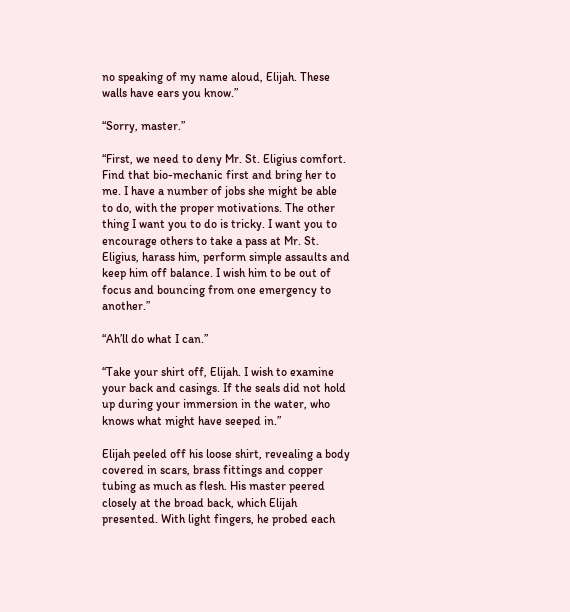no speaking of my name aloud, Elijah. These walls have ears you know.”

“Sorry, master.”

“First, we need to deny Mr. St. Eligius comfort. Find that bio-mechanic first and bring her to me. I have a number of jobs she might be able to do, with the proper motivations. The other thing I want you to do is tricky. I want you to encourage others to take a pass at Mr. St. Eligius, harass him, perform simple assaults and keep him off balance. I wish him to be out of focus and bouncing from one emergency to another.”

“Ah’ll do what I can.”

“Take your shirt off, Elijah. I wish to examine your back and casings. If the seals did not hold up during your immersion in the water, who knows what might have seeped in.”

Elijah peeled off his loose shirt, revealing a body covered in scars, brass fittings and copper tubing as much as flesh. His master peered closely at the broad back, which Elijah presented. With light fingers, he probed each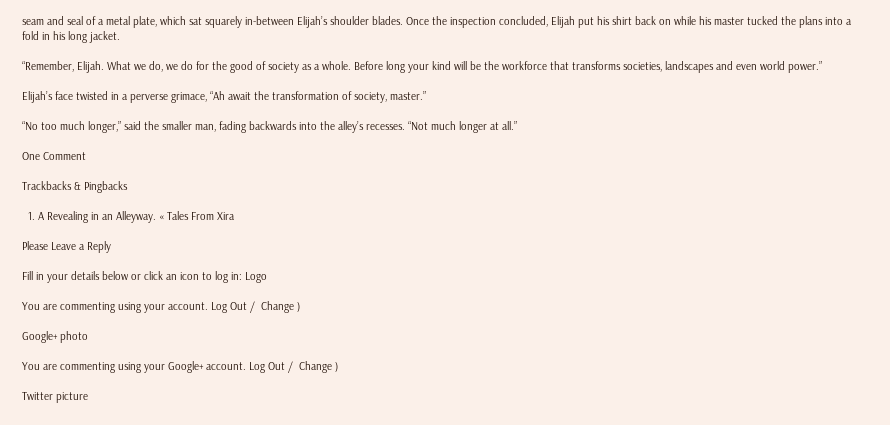seam and seal of a metal plate, which sat squarely in-between Elijah’s shoulder blades. Once the inspection concluded, Elijah put his shirt back on while his master tucked the plans into a fold in his long jacket.

“Remember, Elijah. What we do, we do for the good of society as a whole. Before long your kind will be the workforce that transforms societies, landscapes and even world power.”

Elijah’s face twisted in a perverse grimace, “Ah await the transformation of society, master.”

“No too much longer,” said the smaller man, fading backwards into the alley’s recesses. “Not much longer at all.”

One Comment

Trackbacks & Pingbacks

  1. A Revealing in an Alleyway. « Tales From Xira

Please Leave a Reply

Fill in your details below or click an icon to log in: Logo

You are commenting using your account. Log Out /  Change )

Google+ photo

You are commenting using your Google+ account. Log Out /  Change )

Twitter picture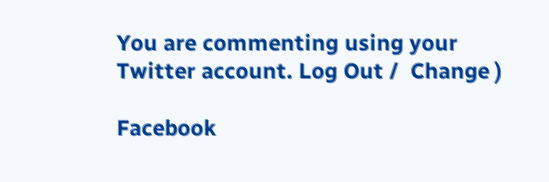You are commenting using your Twitter account. Log Out /  Change )

Facebook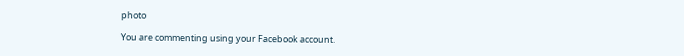photo

You are commenting using your Facebook account.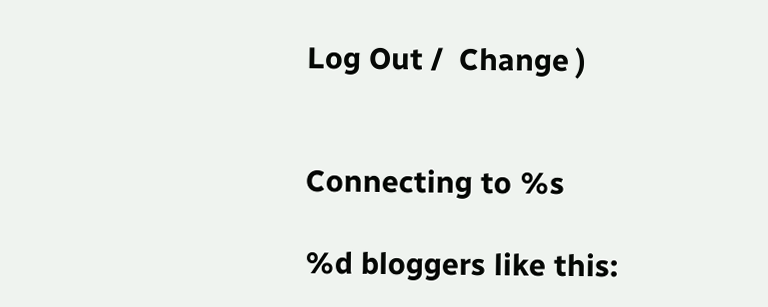Log Out /  Change )


Connecting to %s

%d bloggers like this: